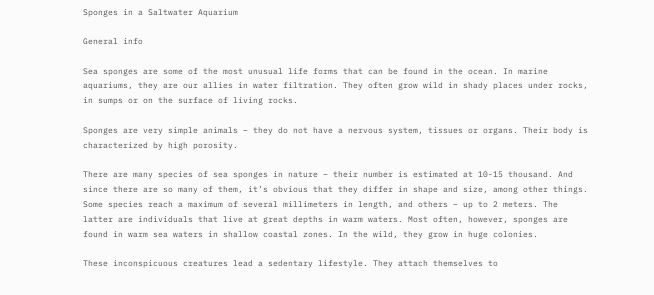Sponges in a Saltwater Aquarium

General info

Sea sponges are some of the most unusual life forms that can be found in the ocean. In marine aquariums, they are our allies in water filtration. They often grow wild in shady places under rocks, in sumps or on the surface of living rocks.

Sponges are very simple animals – they do not have a nervous system, tissues or organs. Their body is characterized by high porosity.

There are many species of sea sponges in nature – their number is estimated at 10-15 thousand. And since there are so many of them, it’s obvious that they differ in shape and size, among other things. Some species reach a maximum of several millimeters in length, and others – up to 2 meters. The latter are individuals that live at great depths in warm waters. Most often, however, sponges are found in warm sea waters in shallow coastal zones. In the wild, they grow in huge colonies.

These inconspicuous creatures lead a sedentary lifestyle. They attach themselves to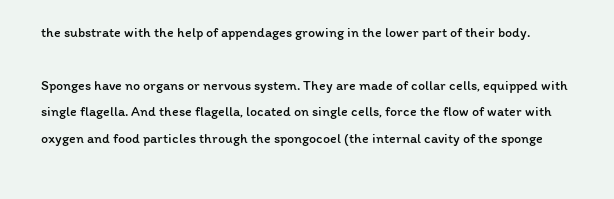the substrate with the help of appendages growing in the lower part of their body.

Sponges have no organs or nervous system. They are made of collar cells, equipped with single flagella. And these flagella, located on single cells, force the flow of water with oxygen and food particles through the spongocoel (the internal cavity of the sponge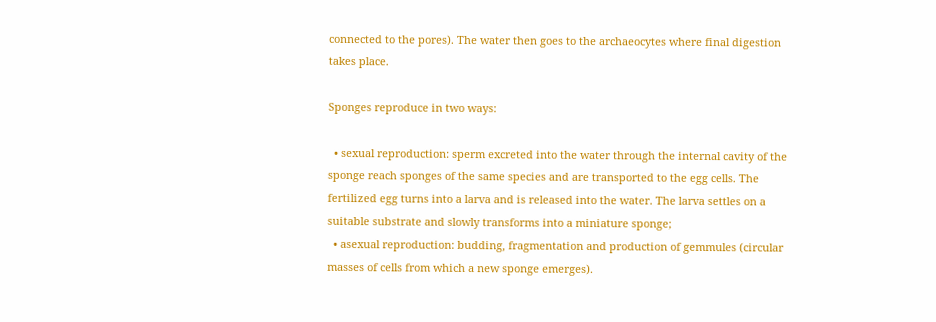connected to the pores). The water then goes to the archaeocytes where final digestion takes place.

Sponges reproduce in two ways:

  • sexual reproduction: sperm excreted into the water through the internal cavity of the sponge reach sponges of the same species and are transported to the egg cells. The fertilized egg turns into a larva and is released into the water. The larva settles on a suitable substrate and slowly transforms into a miniature sponge;
  • asexual reproduction: budding, fragmentation and production of gemmules (circular masses of cells from which a new sponge emerges).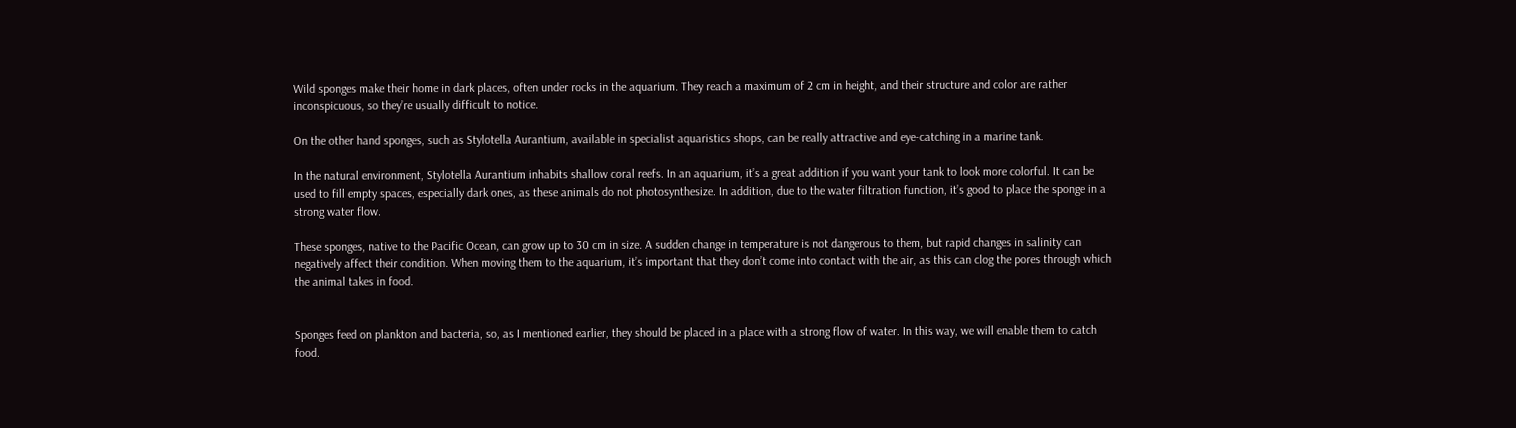Wild sponges make their home in dark places, often under rocks in the aquarium. They reach a maximum of 2 cm in height, and their structure and color are rather inconspicuous, so they’re usually difficult to notice.

On the other hand sponges, such as Stylotella Aurantium, available in specialist aquaristics shops, can be really attractive and eye-catching in a marine tank.

In the natural environment, Stylotella Aurantium inhabits shallow coral reefs. In an aquarium, it’s a great addition if you want your tank to look more colorful. It can be used to fill empty spaces, especially dark ones, as these animals do not photosynthesize. In addition, due to the water filtration function, it’s good to place the sponge in a strong water flow.

These sponges, native to the Pacific Ocean, can grow up to 30 cm in size. A sudden change in temperature is not dangerous to them, but rapid changes in salinity can negatively affect their condition. When moving them to the aquarium, it’s important that they don’t come into contact with the air, as this can clog the pores through which the animal takes in food.


Sponges feed on plankton and bacteria, so, as I mentioned earlier, they should be placed in a place with a strong flow of water. In this way, we will enable them to catch food.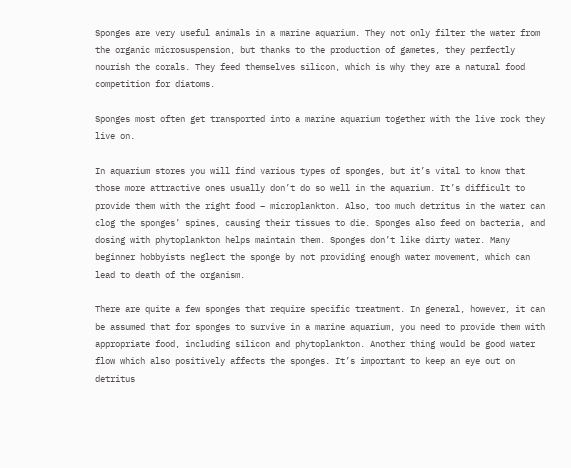Sponges are very useful animals in a marine aquarium. They not only filter the water from the organic microsuspension, but thanks to the production of gametes, they perfectly nourish the corals. They feed themselves silicon, which is why they are a natural food competition for diatoms.

Sponges most often get transported into a marine aquarium together with the live rock they live on.

In aquarium stores you will find various types of sponges, but it’s vital to know that those more attractive ones usually don’t do so well in the aquarium. It’s difficult to provide them with the right food – microplankton. Also, too much detritus in the water can clog the sponges’ spines, causing their tissues to die. Sponges also feed on bacteria, and dosing with phytoplankton helps maintain them. Sponges don’t like dirty water. Many beginner hobbyists neglect the sponge by not providing enough water movement, which can lead to death of the organism.

There are quite a few sponges that require specific treatment. In general, however, it can be assumed that for sponges to survive in a marine aquarium, you need to provide them with appropriate food, including silicon and phytoplankton. Another thing would be good water flow which also positively affects the sponges. It’s important to keep an eye out on detritus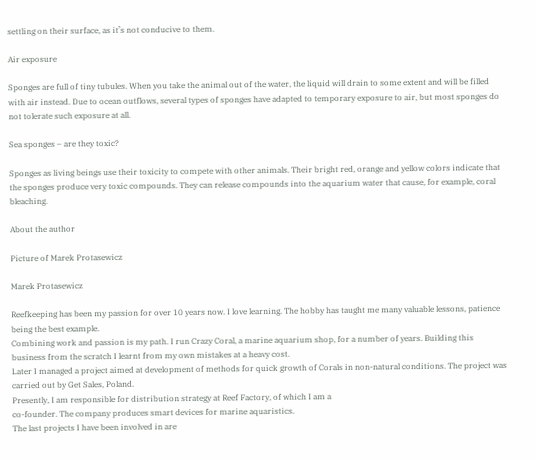settling on their surface, as it’s not conducive to them.

Air exposure

Sponges are full of tiny tubules. When you take the animal out of the water, the liquid will drain to some extent and will be filled with air instead. Due to ocean outflows, several types of sponges have adapted to temporary exposure to air, but most sponges do not tolerate such exposure at all.

Sea sponges – are they toxic?

Sponges as living beings use their toxicity to compete with other animals. Their bright red, orange and yellow colors indicate that the sponges produce very toxic compounds. They can release compounds into the aquarium water that cause, for example, coral bleaching.

About the author

Picture of Marek Protasewicz

Marek Protasewicz

Reefkeeping has been my passion for over 10 years now. I love learning. The hobby has taught me many valuable lessons, patience being the best example.
Combining work and passion is my path. I run Crazy Coral, a marine aquarium shop, for a number of years. Building this business from the scratch I learnt from my own mistakes at a heavy cost.
Later I managed a project aimed at development of methods for quick growth of Corals in non-natural conditions. The project was carried out by Get Sales, Poland.
Presently, I am responsible for distribution strategy at Reef Factory, of which I am a
co-founder. The company produces smart devices for marine aquaristics.
The last projects I have been involved in are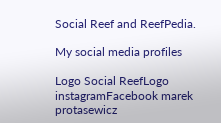Social Reef and ReefPedia.

My social media profiles

Logo Social ReefLogo instagramFacebook marek protasewicz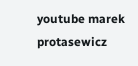youtube marek protasewicz